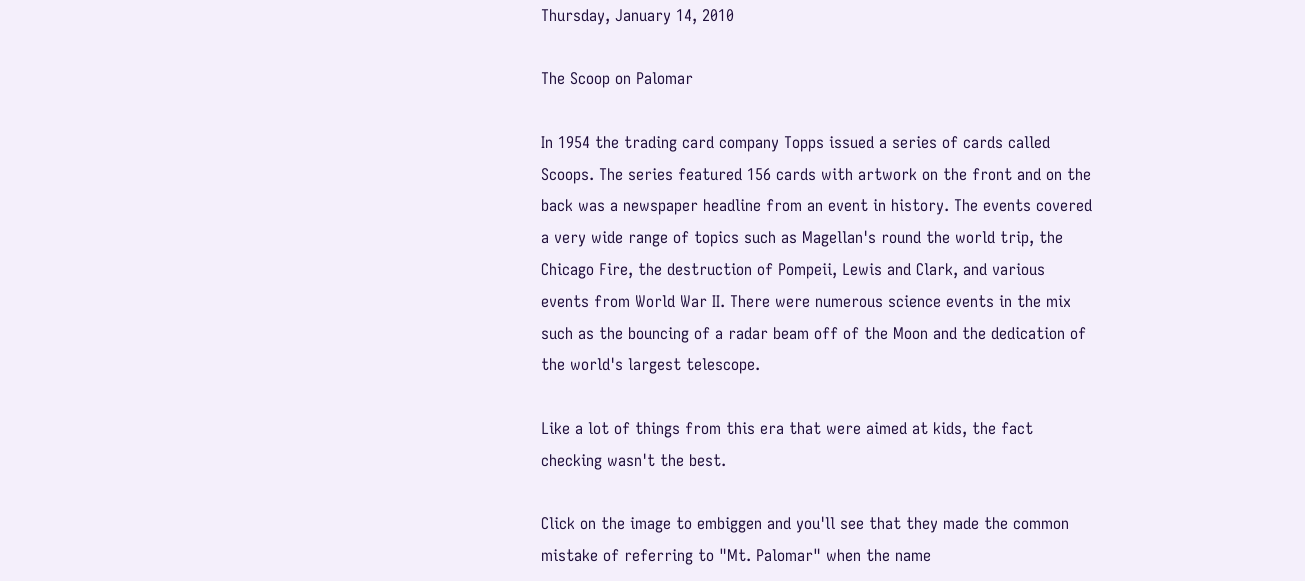Thursday, January 14, 2010

The Scoop on Palomar

In 1954 the trading card company Topps issued a series of cards called Scoops. The series featured 156 cards with artwork on the front and on the back was a newspaper headline from an event in history. The events covered a very wide range of topics such as Magellan's round the world trip, the Chicago Fire, the destruction of Pompeii, Lewis and Clark, and various events from World War II. There were numerous science events in the mix such as the bouncing of a radar beam off of the Moon and the dedication of the world's largest telescope.

Like a lot of things from this era that were aimed at kids, the fact checking wasn't the best.

Click on the image to embiggen and you'll see that they made the common mistake of referring to "Mt. Palomar" when the name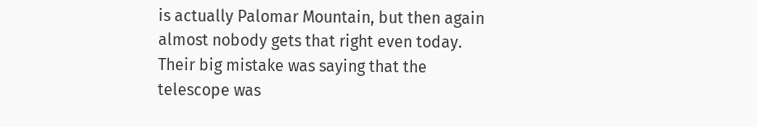is actually Palomar Mountain, but then again almost nobody gets that right even today. Their big mistake was saying that the telescope was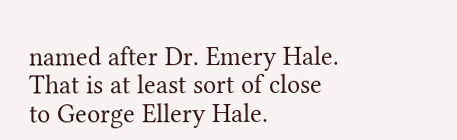named after Dr. Emery Hale. That is at least sort of close to George Ellery Hale.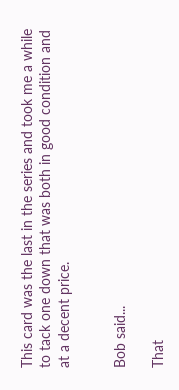This card was the last in the series and took me a while to tack one down that was both in good condition and at a decent price.


Bob said...

That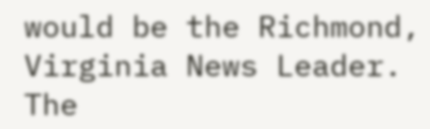would be the Richmond, Virginia News Leader. The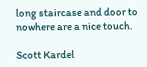long staircase and door to nowhere are a nice touch.

Scott Kardel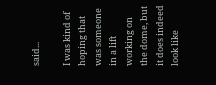said...

I was kind of hoping that was someone in a lift working on the dome, but it does indeed look like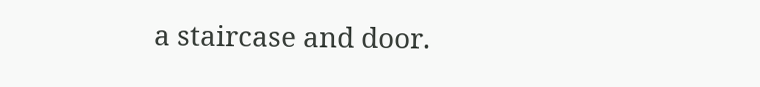a staircase and door.